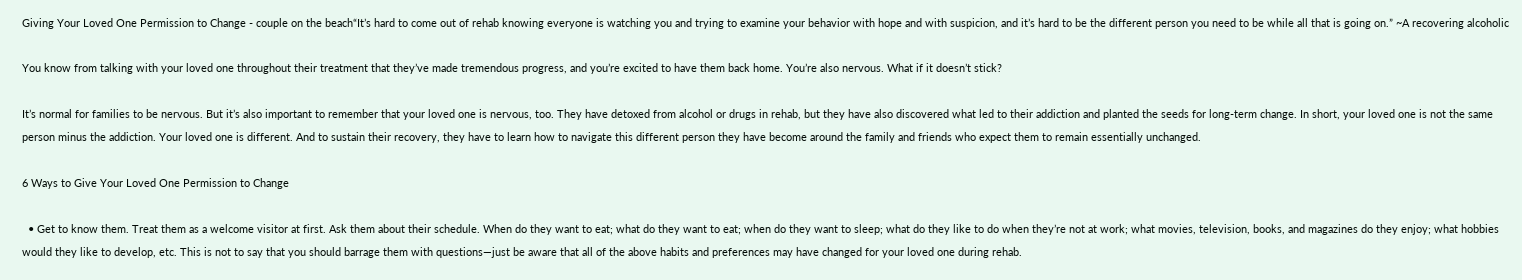Giving Your Loved One Permission to Change - couple on the beach“It’s hard to come out of rehab knowing everyone is watching you and trying to examine your behavior with hope and with suspicion, and it’s hard to be the different person you need to be while all that is going on.” ~A recovering alcoholic

You know from talking with your loved one throughout their treatment that they’ve made tremendous progress, and you’re excited to have them back home. You’re also nervous. What if it doesn’t stick?

It’s normal for families to be nervous. But it’s also important to remember that your loved one is nervous, too. They have detoxed from alcohol or drugs in rehab, but they have also discovered what led to their addiction and planted the seeds for long-term change. In short, your loved one is not the same person minus the addiction. Your loved one is different. And to sustain their recovery, they have to learn how to navigate this different person they have become around the family and friends who expect them to remain essentially unchanged.

6 Ways to Give Your Loved One Permission to Change

  • Get to know them. Treat them as a welcome visitor at first. Ask them about their schedule. When do they want to eat; what do they want to eat; when do they want to sleep; what do they like to do when they’re not at work; what movies, television, books, and magazines do they enjoy; what hobbies would they like to develop, etc. This is not to say that you should barrage them with questions—just be aware that all of the above habits and preferences may have changed for your loved one during rehab.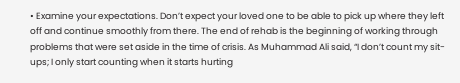• Examine your expectations. Don’t expect your loved one to be able to pick up where they left off and continue smoothly from there. The end of rehab is the beginning of working through problems that were set aside in the time of crisis. As Muhammad Ali said, “I don’t count my sit-ups; I only start counting when it starts hurting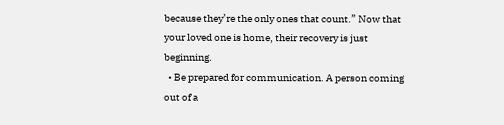because they’re the only ones that count.” Now that your loved one is home, their recovery is just beginning.
  • Be prepared for communication. A person coming out of a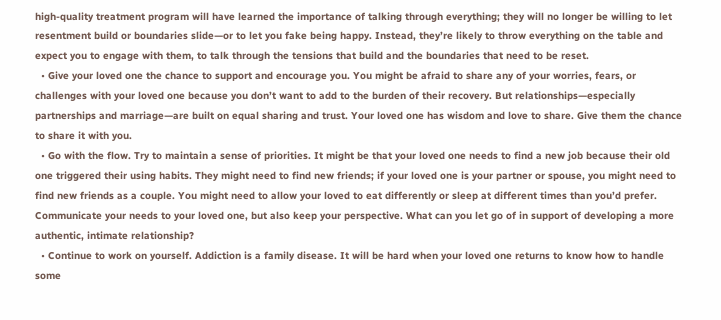high-quality treatment program will have learned the importance of talking through everything; they will no longer be willing to let resentment build or boundaries slide—or to let you fake being happy. Instead, they’re likely to throw everything on the table and expect you to engage with them, to talk through the tensions that build and the boundaries that need to be reset.
  • Give your loved one the chance to support and encourage you. You might be afraid to share any of your worries, fears, or challenges with your loved one because you don’t want to add to the burden of their recovery. But relationships—especially partnerships and marriage—are built on equal sharing and trust. Your loved one has wisdom and love to share. Give them the chance to share it with you.
  • Go with the flow. Try to maintain a sense of priorities. It might be that your loved one needs to find a new job because their old one triggered their using habits. They might need to find new friends; if your loved one is your partner or spouse, you might need to find new friends as a couple. You might need to allow your loved to eat differently or sleep at different times than you’d prefer. Communicate your needs to your loved one, but also keep your perspective. What can you let go of in support of developing a more authentic, intimate relationship?
  • Continue to work on yourself. Addiction is a family disease. It will be hard when your loved one returns to know how to handle some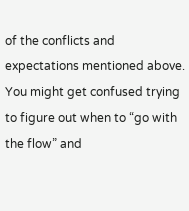of the conflicts and expectations mentioned above. You might get confused trying to figure out when to “go with the flow” and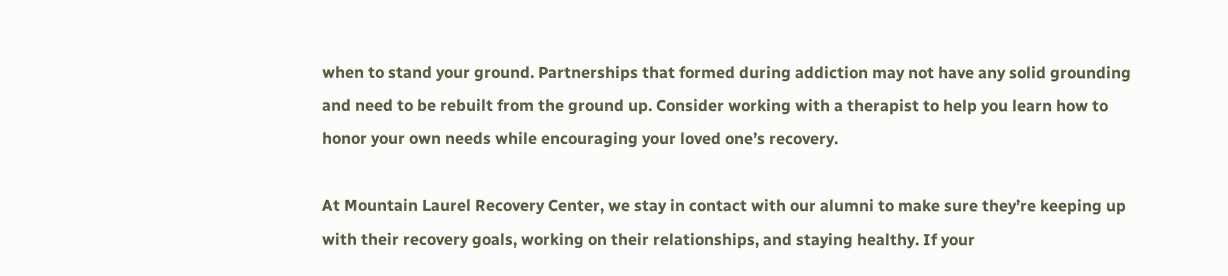when to stand your ground. Partnerships that formed during addiction may not have any solid grounding and need to be rebuilt from the ground up. Consider working with a therapist to help you learn how to honor your own needs while encouraging your loved one’s recovery.

At Mountain Laurel Recovery Center, we stay in contact with our alumni to make sure they’re keeping up with their recovery goals, working on their relationships, and staying healthy. If your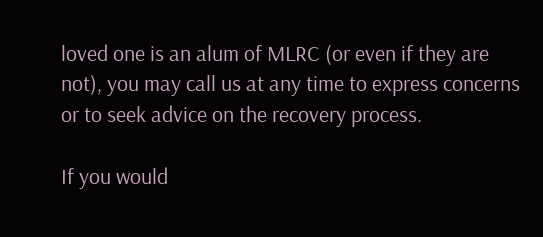loved one is an alum of MLRC (or even if they are not), you may call us at any time to express concerns or to seek advice on the recovery process.

If you would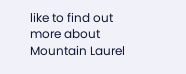like to find out more about Mountain Laurel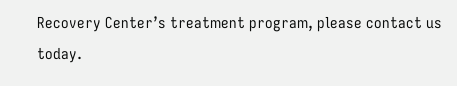Recovery Center’s treatment program, please contact us today.